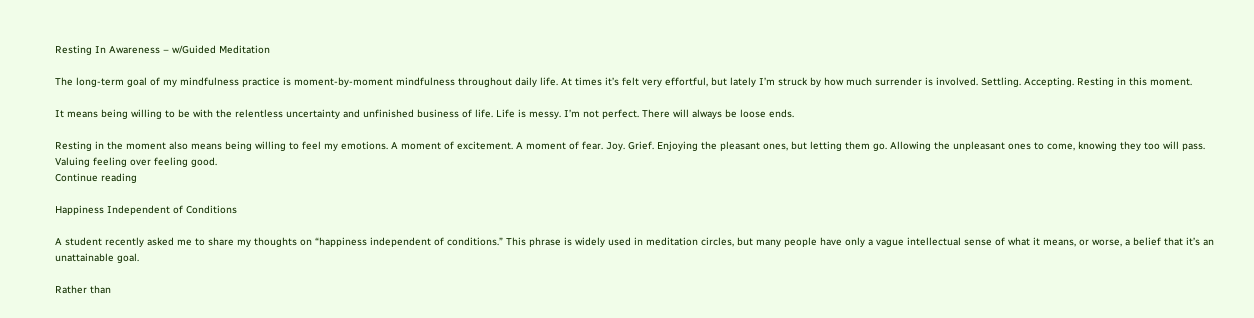Resting In Awareness – w/Guided Meditation

The long-term goal of my mindfulness practice is moment-by-moment mindfulness throughout daily life. At times it’s felt very effortful, but lately I’m struck by how much surrender is involved. Settling. Accepting. Resting in this moment.

It means being willing to be with the relentless uncertainty and unfinished business of life. Life is messy. I’m not perfect. There will always be loose ends.

Resting in the moment also means being willing to feel my emotions. A moment of excitement. A moment of fear. Joy. Grief. Enjoying the pleasant ones, but letting them go. Allowing the unpleasant ones to come, knowing they too will pass. Valuing feeling over feeling good.
Continue reading

Happiness Independent of Conditions

A student recently asked me to share my thoughts on “happiness independent of conditions.” This phrase is widely used in meditation circles, but many people have only a vague intellectual sense of what it means, or worse, a belief that it’s an unattainable goal.

Rather than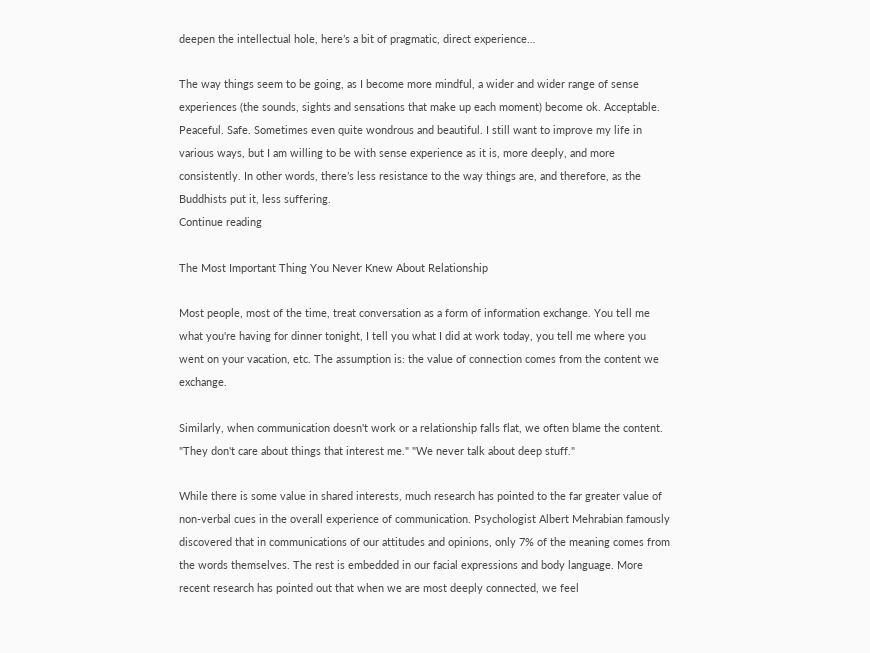deepen the intellectual hole, here’s a bit of pragmatic, direct experience…

The way things seem to be going, as I become more mindful, a wider and wider range of sense experiences (the sounds, sights and sensations that make up each moment) become ok. Acceptable. Peaceful. Safe. Sometimes even quite wondrous and beautiful. I still want to improve my life in various ways, but I am willing to be with sense experience as it is, more deeply, and more consistently. In other words, there’s less resistance to the way things are, and therefore, as the Buddhists put it, less suffering.
Continue reading

The Most Important Thing You Never Knew About Relationship

Most people, most of the time, treat conversation as a form of information exchange. You tell me what you're having for dinner tonight, I tell you what I did at work today, you tell me where you went on your vacation, etc. The assumption is: the value of connection comes from the content we exchange.

Similarly, when communication doesn't work or a relationship falls flat, we often blame the content. "They don't care about things that interest me." "We never talk about deep stuff."

While there is some value in shared interests, much research has pointed to the far greater value of non-verbal cues in the overall experience of communication. Psychologist Albert Mehrabian famously discovered that in communications of our attitudes and opinions, only 7% of the meaning comes from the words themselves. The rest is embedded in our facial expressions and body language. More recent research has pointed out that when we are most deeply connected, we feel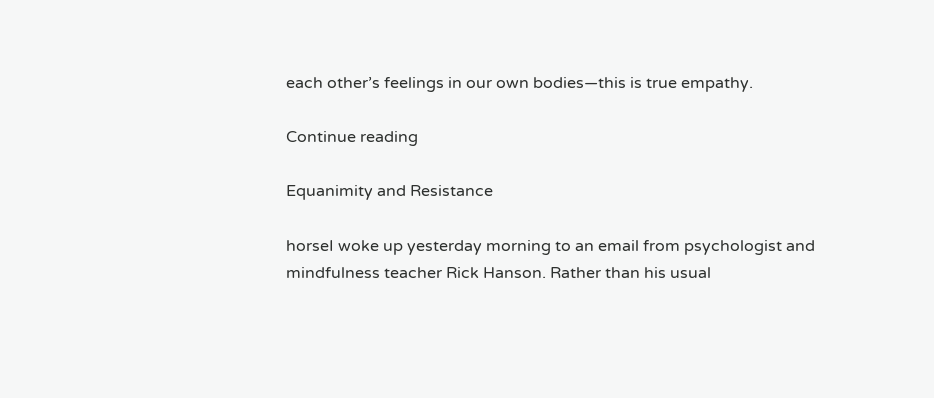each other’s feelings in our own bodies—this is true empathy.

Continue reading

Equanimity and Resistance

horseI woke up yesterday morning to an email from psychologist and mindfulness teacher Rick Hanson. Rather than his usual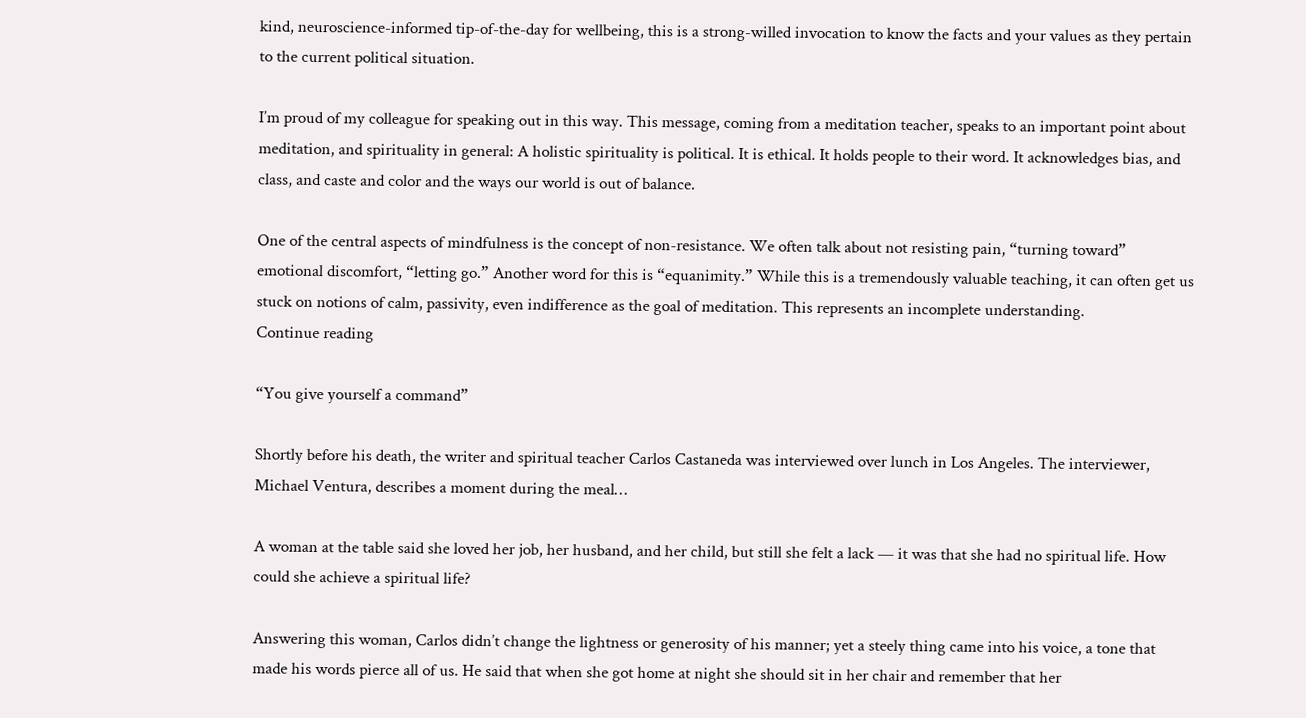kind, neuroscience-informed tip-of-the-day for wellbeing, this is a strong-willed invocation to know the facts and your values as they pertain to the current political situation.

I’m proud of my colleague for speaking out in this way. This message, coming from a meditation teacher, speaks to an important point about meditation, and spirituality in general: A holistic spirituality is political. It is ethical. It holds people to their word. It acknowledges bias, and class, and caste and color and the ways our world is out of balance.

One of the central aspects of mindfulness is the concept of non-resistance. We often talk about not resisting pain, “turning toward” emotional discomfort, “letting go.” Another word for this is “equanimity.” While this is a tremendously valuable teaching, it can often get us stuck on notions of calm, passivity, even indifference as the goal of meditation. This represents an incomplete understanding.
Continue reading

“You give yourself a command”

Shortly before his death, the writer and spiritual teacher Carlos Castaneda was interviewed over lunch in Los Angeles. The interviewer, Michael Ventura, describes a moment during the meal…

A woman at the table said she loved her job, her husband, and her child, but still she felt a lack — it was that she had no spiritual life. How could she achieve a spiritual life?

Answering this woman, Carlos didn’t change the lightness or generosity of his manner; yet a steely thing came into his voice, a tone that made his words pierce all of us. He said that when she got home at night she should sit in her chair and remember that her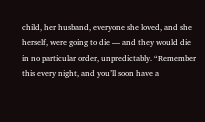child, her husband, everyone she loved, and she herself, were going to die — and they would die in no particular order, unpredictably. “Remember this every night, and you’ll soon have a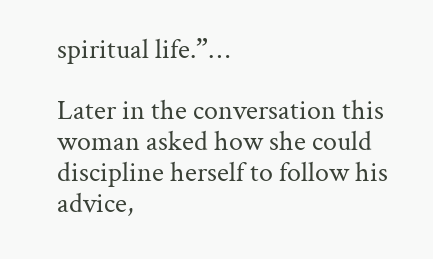spiritual life.”…

Later in the conversation this woman asked how she could discipline herself to follow his advice,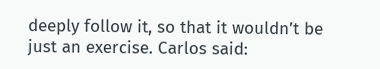deeply follow it, so that it wouldn’t be just an exercise. Carlos said: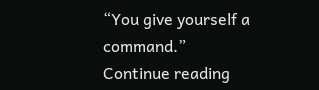“You give yourself a command.”
Continue reading